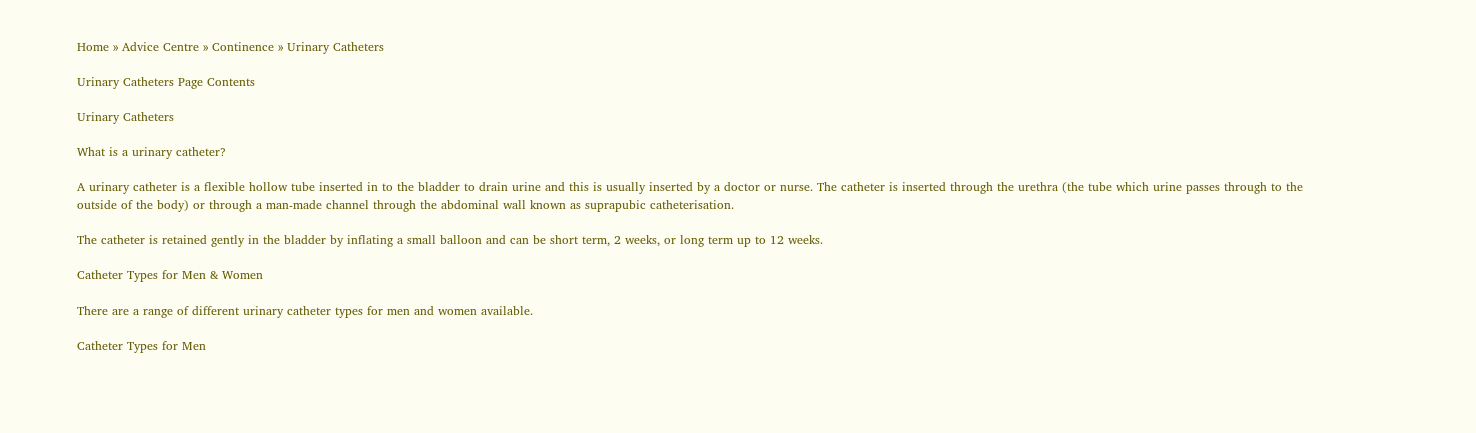Home » Advice Centre » Continence » Urinary Catheters

Urinary Catheters Page Contents

Urinary Catheters

What is a urinary catheter?

A urinary catheter is a flexible hollow tube inserted in to the bladder to drain urine and this is usually inserted by a doctor or nurse. The catheter is inserted through the urethra (the tube which urine passes through to the outside of the body) or through a man-made channel through the abdominal wall known as suprapubic catheterisation.

The catheter is retained gently in the bladder by inflating a small balloon and can be short term, 2 weeks, or long term up to 12 weeks.

Catheter Types for Men & Women

There are a range of different urinary catheter types for men and women available.

Catheter Types for Men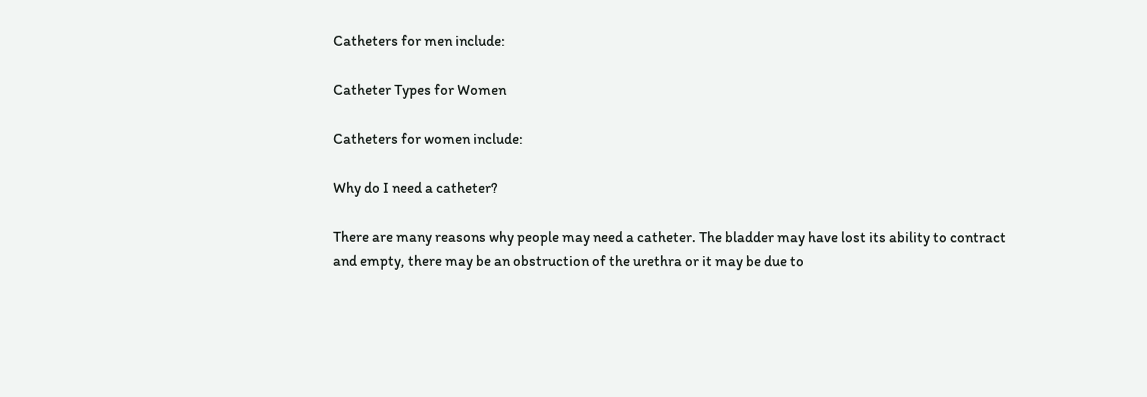Catheters for men include:

Catheter Types for Women

Catheters for women include:

Why do I need a catheter?

There are many reasons why people may need a catheter. The bladder may have lost its ability to contract and empty, there may be an obstruction of the urethra or it may be due to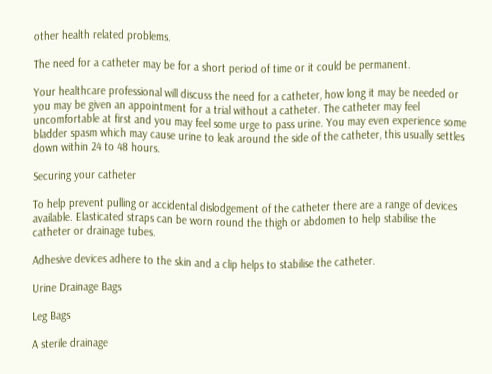other health related problems.

The need for a catheter may be for a short period of time or it could be permanent.

Your healthcare professional will discuss the need for a catheter, how long it may be needed or you may be given an appointment for a trial without a catheter. The catheter may feel uncomfortable at first and you may feel some urge to pass urine. You may even experience some bladder spasm which may cause urine to leak around the side of the catheter, this usually settles down within 24 to 48 hours.

Securing your catheter

To help prevent pulling or accidental dislodgement of the catheter there are a range of devices available. Elasticated straps can be worn round the thigh or abdomen to help stabilise the catheter or drainage tubes.

Adhesive devices adhere to the skin and a clip helps to stabilise the catheter.

Urine Drainage Bags

Leg Bags

A sterile drainage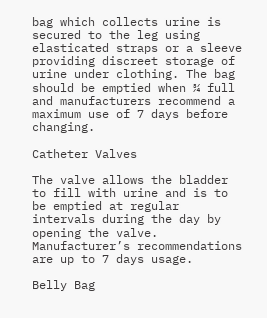bag which collects urine is secured to the leg using elasticated straps or a sleeve providing discreet storage of urine under clothing. The bag should be emptied when ¾ full and manufacturers recommend a maximum use of 7 days before changing.

Catheter Valves

The valve allows the bladder to fill with urine and is to be emptied at regular intervals during the day by opening the valve. Manufacturer’s recommendations are up to 7 days usage.

Belly Bag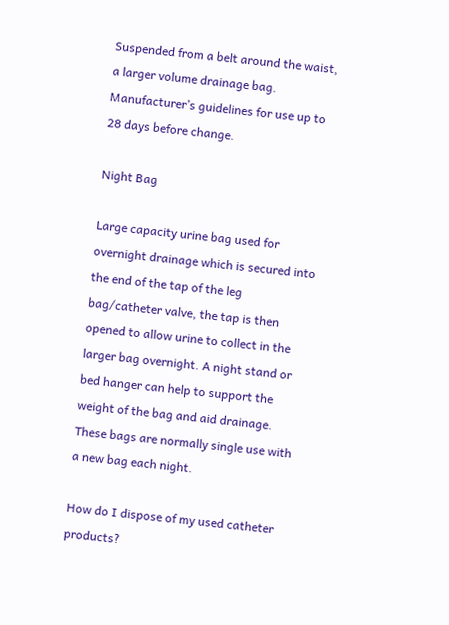Suspended from a belt around the waist, a larger volume drainage bag. Manufacturer’s guidelines for use up to 28 days before change.

Night Bag

Large capacity urine bag used for overnight drainage which is secured into the end of the tap of the leg bag/catheter valve, the tap is then opened to allow urine to collect in the larger bag overnight. A night stand or bed hanger can help to support the weight of the bag and aid drainage. These bags are normally single use with a new bag each night.

How do I dispose of my used catheter products?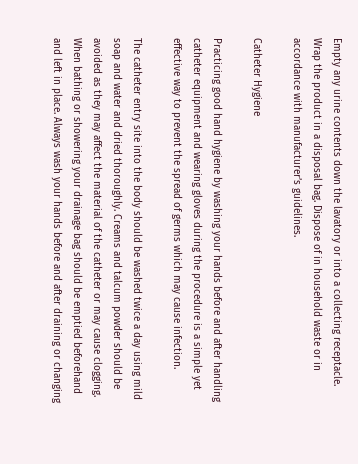Empty any urine contents down the lavatory or into a collecting receptacle. Wrap the product in a disposal bag. Dispose of in household waste or in accordance with manufacturer’s guidelines.

Catheter Hygiene

Practicing good hand hygiene by washing your hands before and after handling catheter equipment and wearing gloves during the procedure is a simple yet effective way to prevent the spread of germs which may cause infection.

The catheter entry site into the body should be washed twice a day using mild soap and water and dried thoroughly. Creams and talcum powder should be avoided as they may affect the material of the catheter or may cause clogging. When bathing or showering your drainage bag should be emptied beforehand and left in place. Always wash your hands before and after draining or changing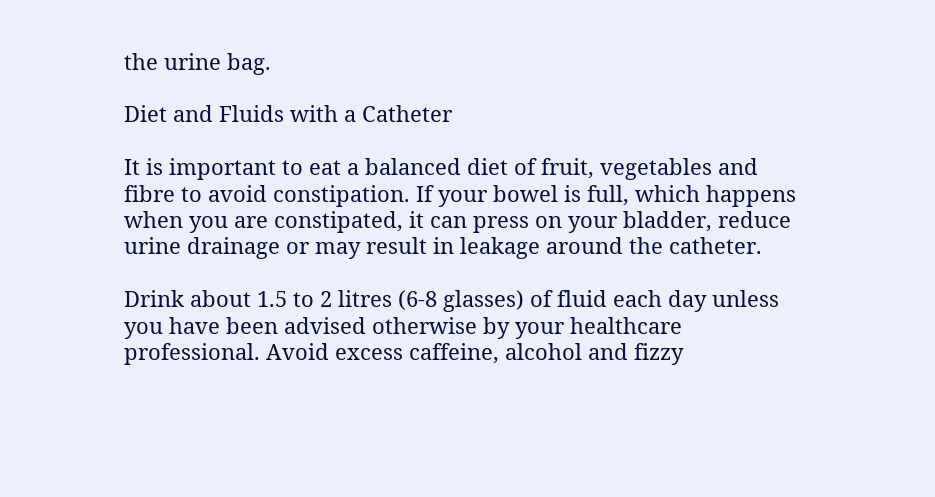the urine bag.

Diet and Fluids with a Catheter

It is important to eat a balanced diet of fruit, vegetables and fibre to avoid constipation. If your bowel is full, which happens when you are constipated, it can press on your bladder, reduce urine drainage or may result in leakage around the catheter.

Drink about 1.5 to 2 litres (6-8 glasses) of fluid each day unless you have been advised otherwise by your healthcare professional. Avoid excess caffeine, alcohol and fizzy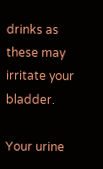drinks as these may irritate your bladder.

Your urine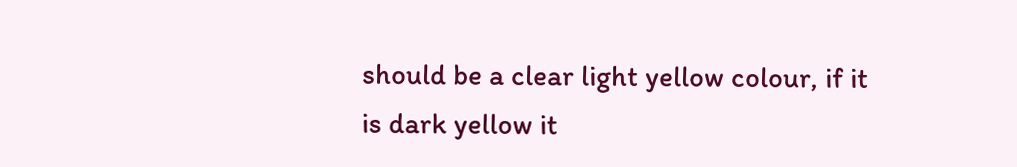should be a clear light yellow colour, if it is dark yellow it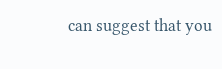can suggest that you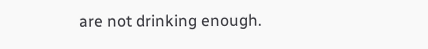are not drinking enough.